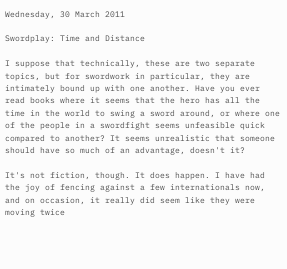Wednesday, 30 March 2011

Swordplay: Time and Distance

I suppose that technically, these are two separate topics, but for swordwork in particular, they are intimately bound up with one another. Have you ever read books where it seems that the hero has all the time in the world to swing a sword around, or where one of the people in a swordfight seems unfeasible quick compared to another? It seems unrealistic that someone should have so much of an advantage, doesn't it?

It's not fiction, though. It does happen. I have had the joy of fencing against a few internationals now, and on occasion, it really did seem like they were moving twice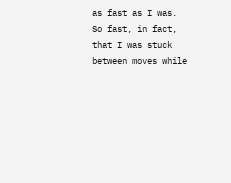as fast as I was. So fast, in fact, that I was stuck between moves while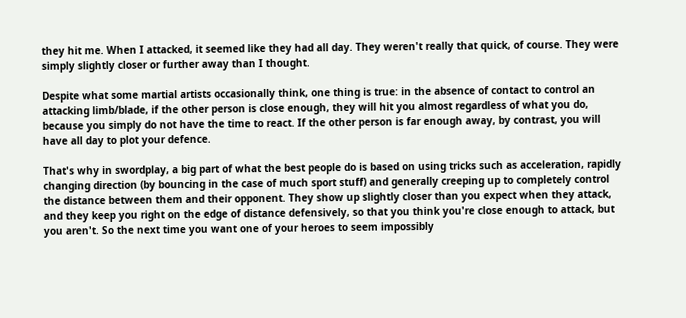they hit me. When I attacked, it seemed like they had all day. They weren't really that quick, of course. They were simply slightly closer or further away than I thought.

Despite what some martial artists occasionally think, one thing is true: in the absence of contact to control an attacking limb/blade, if the other person is close enough, they will hit you almost regardless of what you do, because you simply do not have the time to react. If the other person is far enough away, by contrast, you will have all day to plot your defence.

That's why in swordplay, a big part of what the best people do is based on using tricks such as acceleration, rapidly changing direction (by bouncing in the case of much sport stuff) and generally creeping up to completely control the distance between them and their opponent. They show up slightly closer than you expect when they attack, and they keep you right on the edge of distance defensively, so that you think you're close enough to attack, but you aren't. So the next time you want one of your heroes to seem impossibly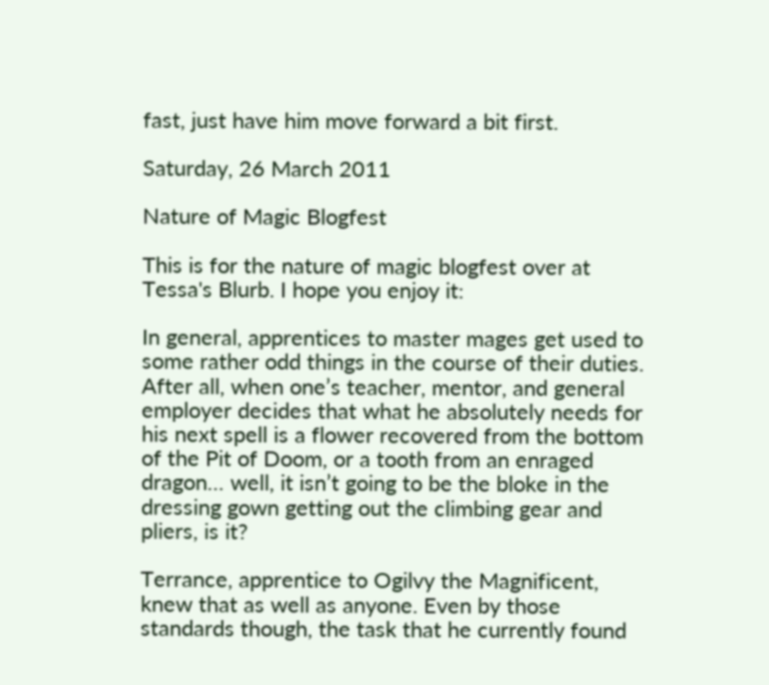fast, just have him move forward a bit first.

Saturday, 26 March 2011

Nature of Magic Blogfest

This is for the nature of magic blogfest over at Tessa's Blurb. I hope you enjoy it:

In general, apprentices to master mages get used to some rather odd things in the course of their duties. After all, when one’s teacher, mentor, and general employer decides that what he absolutely needs for his next spell is a flower recovered from the bottom of the Pit of Doom, or a tooth from an enraged dragon… well, it isn’t going to be the bloke in the dressing gown getting out the climbing gear and pliers, is it?

Terrance, apprentice to Ogilvy the Magnificent, knew that as well as anyone. Even by those standards though, the task that he currently found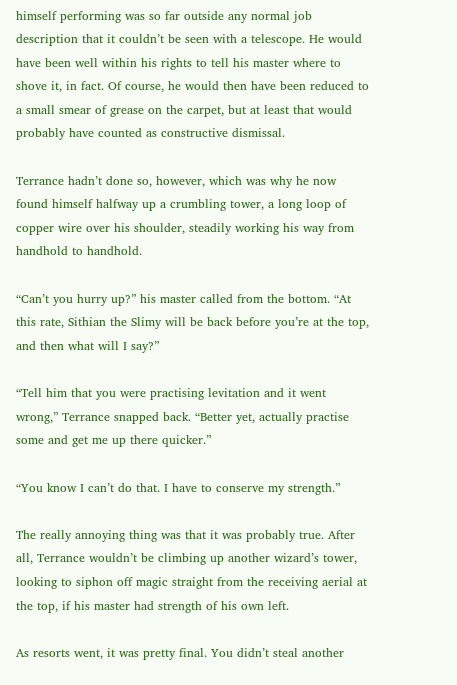himself performing was so far outside any normal job description that it couldn’t be seen with a telescope. He would have been well within his rights to tell his master where to shove it, in fact. Of course, he would then have been reduced to a small smear of grease on the carpet, but at least that would probably have counted as constructive dismissal.

Terrance hadn’t done so, however, which was why he now found himself halfway up a crumbling tower, a long loop of copper wire over his shoulder, steadily working his way from handhold to handhold.

“Can’t you hurry up?” his master called from the bottom. “At this rate, Sithian the Slimy will be back before you’re at the top, and then what will I say?”

“Tell him that you were practising levitation and it went wrong,” Terrance snapped back. “Better yet, actually practise some and get me up there quicker.”

“You know I can’t do that. I have to conserve my strength.”

The really annoying thing was that it was probably true. After all, Terrance wouldn’t be climbing up another wizard’s tower, looking to siphon off magic straight from the receiving aerial at the top, if his master had strength of his own left.

As resorts went, it was pretty final. You didn’t steal another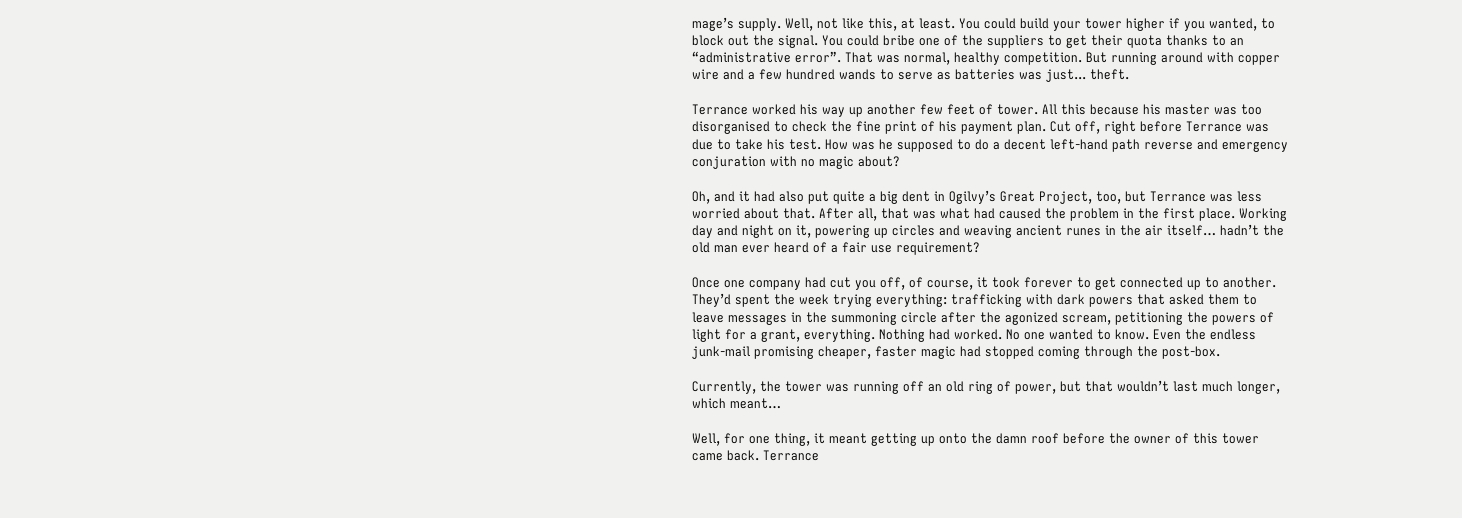mage’s supply. Well, not like this, at least. You could build your tower higher if you wanted, to block out the signal. You could bribe one of the suppliers to get their quota thanks to an “administrative error”. That was normal, healthy competition. But running around with copper wire and a few hundred wands to serve as batteries was just... theft.

Terrance worked his way up another few feet of tower. All this because his master was too disorganised to check the fine print of his payment plan. Cut off, right before Terrance was due to take his test. How was he supposed to do a decent left-hand path reverse and emergency conjuration with no magic about?

Oh, and it had also put quite a big dent in Ogilvy’s Great Project, too, but Terrance was less worried about that. After all, that was what had caused the problem in the first place. Working day and night on it, powering up circles and weaving ancient runes in the air itself… hadn’t the old man ever heard of a fair use requirement?

Once one company had cut you off, of course, it took forever to get connected up to another. They’d spent the week trying everything: trafficking with dark powers that asked them to leave messages in the summoning circle after the agonized scream, petitioning the powers of light for a grant, everything. Nothing had worked. No one wanted to know. Even the endless junk-mail promising cheaper, faster magic had stopped coming through the post-box.

Currently, the tower was running off an old ring of power, but that wouldn’t last much longer, which meant…

Well, for one thing, it meant getting up onto the damn roof before the owner of this tower came back. Terrance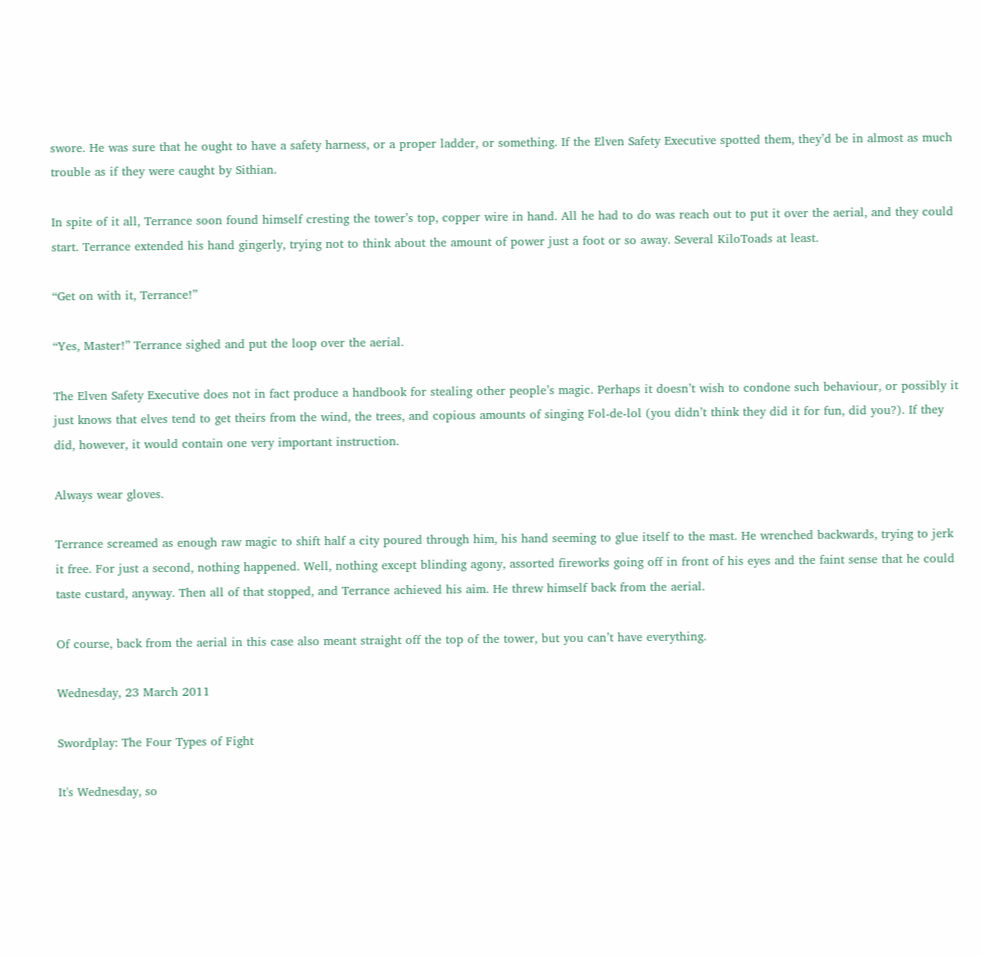swore. He was sure that he ought to have a safety harness, or a proper ladder, or something. If the Elven Safety Executive spotted them, they’d be in almost as much trouble as if they were caught by Sithian.

In spite of it all, Terrance soon found himself cresting the tower’s top, copper wire in hand. All he had to do was reach out to put it over the aerial, and they could start. Terrance extended his hand gingerly, trying not to think about the amount of power just a foot or so away. Several KiloToads at least.

“Get on with it, Terrance!”

“Yes, Master!” Terrance sighed and put the loop over the aerial.

The Elven Safety Executive does not in fact produce a handbook for stealing other people’s magic. Perhaps it doesn’t wish to condone such behaviour, or possibly it just knows that elves tend to get theirs from the wind, the trees, and copious amounts of singing Fol-de-lol (you didn’t think they did it for fun, did you?). If they did, however, it would contain one very important instruction.

Always wear gloves.

Terrance screamed as enough raw magic to shift half a city poured through him, his hand seeming to glue itself to the mast. He wrenched backwards, trying to jerk it free. For just a second, nothing happened. Well, nothing except blinding agony, assorted fireworks going off in front of his eyes and the faint sense that he could taste custard, anyway. Then all of that stopped, and Terrance achieved his aim. He threw himself back from the aerial.

Of course, back from the aerial in this case also meant straight off the top of the tower, but you can’t have everything.

Wednesday, 23 March 2011

Swordplay: The Four Types of Fight

It's Wednesday, so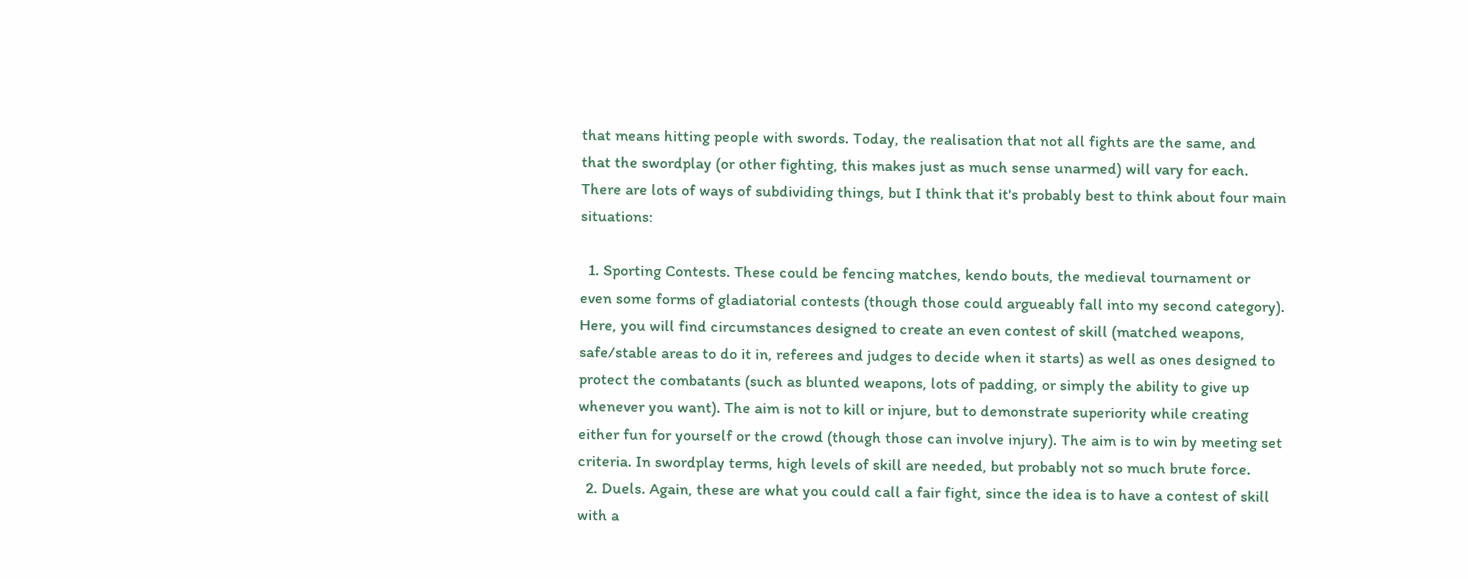that means hitting people with swords. Today, the realisation that not all fights are the same, and that the swordplay (or other fighting, this makes just as much sense unarmed) will vary for each. There are lots of ways of subdividing things, but I think that it's probably best to think about four main situations:

  1. Sporting Contests. These could be fencing matches, kendo bouts, the medieval tournament or even some forms of gladiatorial contests (though those could argueably fall into my second category). Here, you will find circumstances designed to create an even contest of skill (matched weapons, safe/stable areas to do it in, referees and judges to decide when it starts) as well as ones designed to protect the combatants (such as blunted weapons, lots of padding, or simply the ability to give up whenever you want). The aim is not to kill or injure, but to demonstrate superiority while creating either fun for yourself or the crowd (though those can involve injury). The aim is to win by meeting set criteria. In swordplay terms, high levels of skill are needed, but probably not so much brute force.
  2. Duels. Again, these are what you could call a fair fight, since the idea is to have a contest of skill with a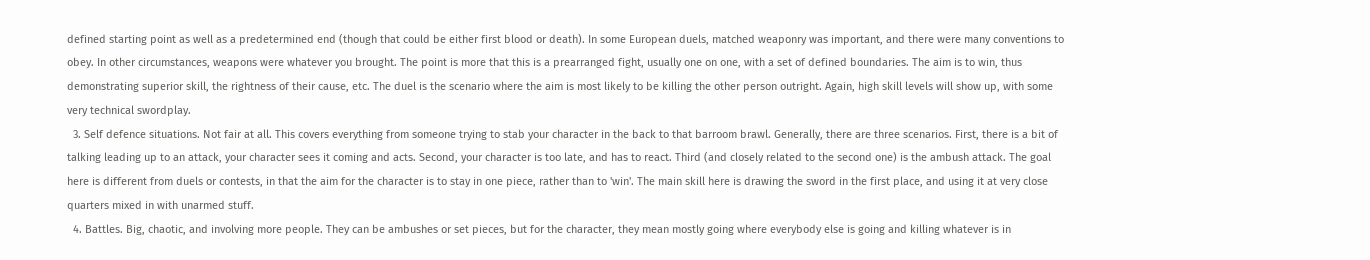defined starting point as well as a predetermined end (though that could be either first blood or death). In some European duels, matched weaponry was important, and there were many conventions to obey. In other circumstances, weapons were whatever you brought. The point is more that this is a prearranged fight, usually one on one, with a set of defined boundaries. The aim is to win, thus demonstrating superior skill, the rightness of their cause, etc. The duel is the scenario where the aim is most likely to be killing the other person outright. Again, high skill levels will show up, with some very technical swordplay.
  3. Self defence situations. Not fair at all. This covers everything from someone trying to stab your character in the back to that barroom brawl. Generally, there are three scenarios. First, there is a bit of talking leading up to an attack, your character sees it coming and acts. Second, your character is too late, and has to react. Third (and closely related to the second one) is the ambush attack. The goal here is different from duels or contests, in that the aim for the character is to stay in one piece, rather than to 'win'. The main skill here is drawing the sword in the first place, and using it at very close quarters mixed in with unarmed stuff.
  4. Battles. Big, chaotic, and involving more people. They can be ambushes or set pieces, but for the character, they mean mostly going where everybody else is going and killing whatever is in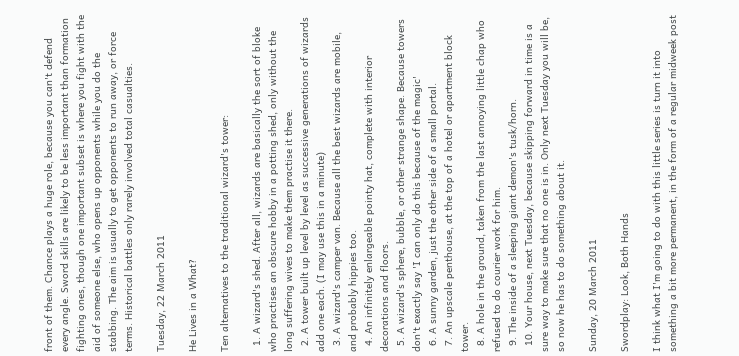front of them. Chance plays a huge role, because you can't defend every angle. Sword skills are likely to be less important than formation fighting ones, though one important subset is where you fight with the aid of someone else, who opens up opponents while you do the stabbing. The aim is usually to get opponents to run away, or force terms. Historical battles only rarely involved total casualties.

Tuesday, 22 March 2011

He Lives in a What?

Ten alternatives to the traditional wizard's tower:

  1. A wizard's shed. After all, wizards are basically the sort of bloke who practises an obscure hobby in a potting shed, only without the long suffering wives to make them practise it there.
  2. A tower built up level by level as successive generations of wizards add one each. (I may use this in a minute)
  3. A wizard's camper van. Because all the best wizards are mobile, and probably hippies too.
  4. An infinitely enlargeable pointy hat, complete with interior decorations and floors.
  5. A wizard's sphere, bubble, or other strange shape. Because towers don't exactly say 'I can only do this because of the magic'
  6. A sunny garden, just the other side of a small portal.
  7. An upscale penthouse, at the top of a hotel or apartment block tower.
  8. A hole in the ground, taken from the last annoying little chap who refused to do courier work for him.
  9. The inside of a sleeping giant demon's tusk/horn.
  10. Your house, next Tuesday, because skipping forward in time is a sure way to make sure that no one is in. Only next Tuesday you will be, so now he has to do something about it.

Sunday, 20 March 2011

Swordplay: Look, Both Hands

I think what I'm going to do with this little series is turn it into something a bit more permanent, in the form of a regular midweek post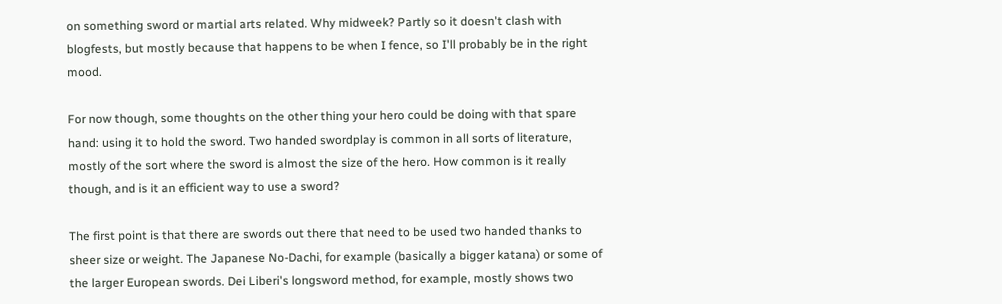on something sword or martial arts related. Why midweek? Partly so it doesn't clash with blogfests, but mostly because that happens to be when I fence, so I'll probably be in the right mood.

For now though, some thoughts on the other thing your hero could be doing with that spare hand: using it to hold the sword. Two handed swordplay is common in all sorts of literature, mostly of the sort where the sword is almost the size of the hero. How common is it really though, and is it an efficient way to use a sword?

The first point is that there are swords out there that need to be used two handed thanks to sheer size or weight. The Japanese No-Dachi, for example (basically a bigger katana) or some of the larger European swords. Dei Liberi's longsword method, for example, mostly shows two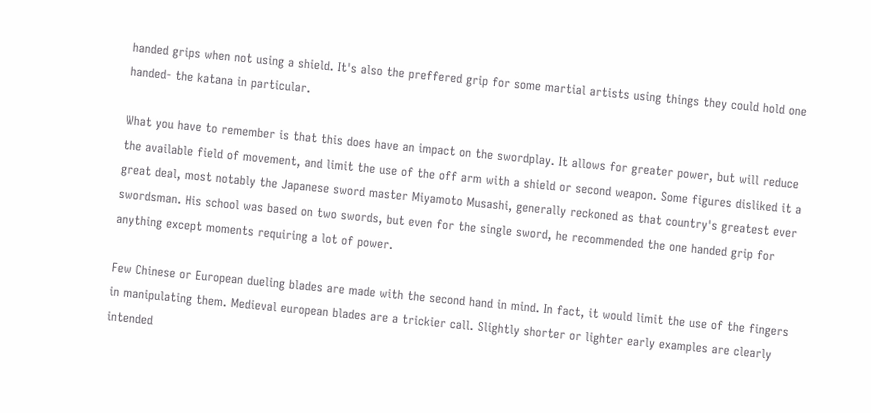handed grips when not using a shield. It's also the preffered grip for some martial artists using things they could hold one handed- the katana in particular.

What you have to remember is that this does have an impact on the swordplay. It allows for greater power, but will reduce the available field of movement, and limit the use of the off arm with a shield or second weapon. Some figures disliked it a great deal, most notably the Japanese sword master Miyamoto Musashi, generally reckoned as that country's greatest ever swordsman. His school was based on two swords, but even for the single sword, he recommended the one handed grip for anything except moments requiring a lot of power.

Few Chinese or European dueling blades are made with the second hand in mind. In fact, it would limit the use of the fingers in manipulating them. Medieval european blades are a trickier call. Slightly shorter or lighter early examples are clearly intended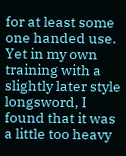for at least some one handed use. Yet in my own training with a slightly later style longsword, I found that it was a little too heavy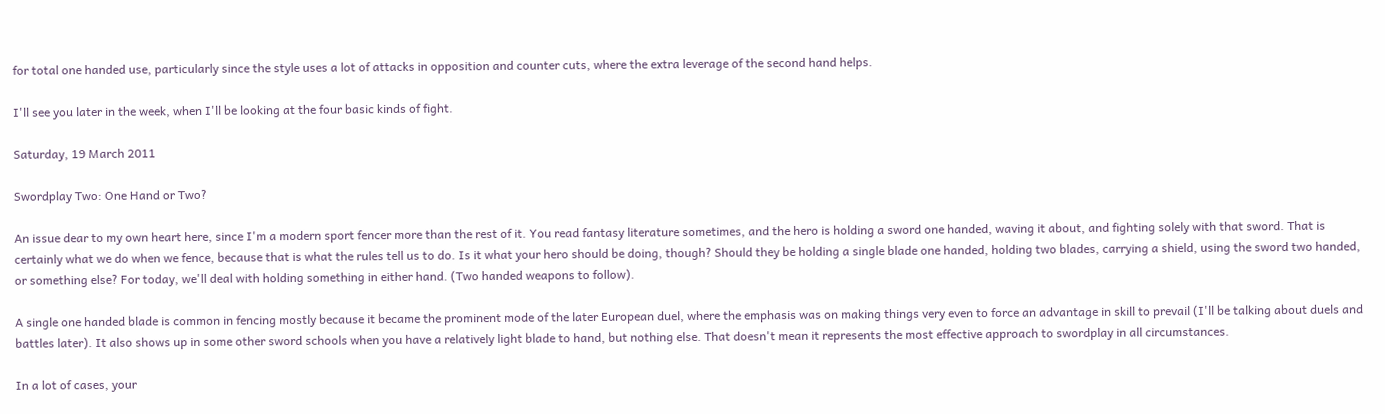for total one handed use, particularly since the style uses a lot of attacks in opposition and counter cuts, where the extra leverage of the second hand helps.

I'll see you later in the week, when I'll be looking at the four basic kinds of fight.

Saturday, 19 March 2011

Swordplay Two: One Hand or Two?

An issue dear to my own heart here, since I'm a modern sport fencer more than the rest of it. You read fantasy literature sometimes, and the hero is holding a sword one handed, waving it about, and fighting solely with that sword. That is certainly what we do when we fence, because that is what the rules tell us to do. Is it what your hero should be doing, though? Should they be holding a single blade one handed, holding two blades, carrying a shield, using the sword two handed, or something else? For today, we'll deal with holding something in either hand. (Two handed weapons to follow).

A single one handed blade is common in fencing mostly because it became the prominent mode of the later European duel, where the emphasis was on making things very even to force an advantage in skill to prevail (I'll be talking about duels and battles later). It also shows up in some other sword schools when you have a relatively light blade to hand, but nothing else. That doesn't mean it represents the most effective approach to swordplay in all circumstances.

In a lot of cases, your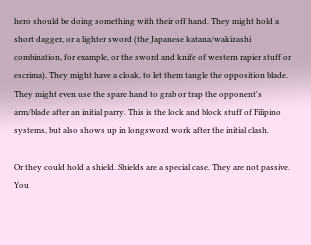hero should be doing something with their off hand. They might hold a short dagger, or a lighter sword (the Japanese katana/wakizashi combination, for example, or the sword and knife of western rapier stuff or escrima). They might have a cloak, to let them tangle the opposition blade. They might even use the spare hand to grab or trap the opponent's arm/blade after an initial parry. This is the lock and block stuff of Filipino systems, but also shows up in longsword work after the initial clash.

Or they could hold a shield. Shields are a special case. They are not passive. You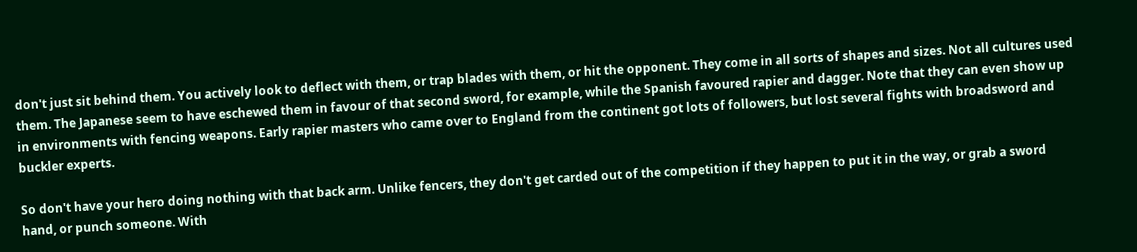don't just sit behind them. You actively look to deflect with them, or trap blades with them, or hit the opponent. They come in all sorts of shapes and sizes. Not all cultures used them. The Japanese seem to have eschewed them in favour of that second sword, for example, while the Spanish favoured rapier and dagger. Note that they can even show up in environments with fencing weapons. Early rapier masters who came over to England from the continent got lots of followers, but lost several fights with broadsword and buckler experts.

So don't have your hero doing nothing with that back arm. Unlike fencers, they don't get carded out of the competition if they happen to put it in the way, or grab a sword hand, or punch someone. With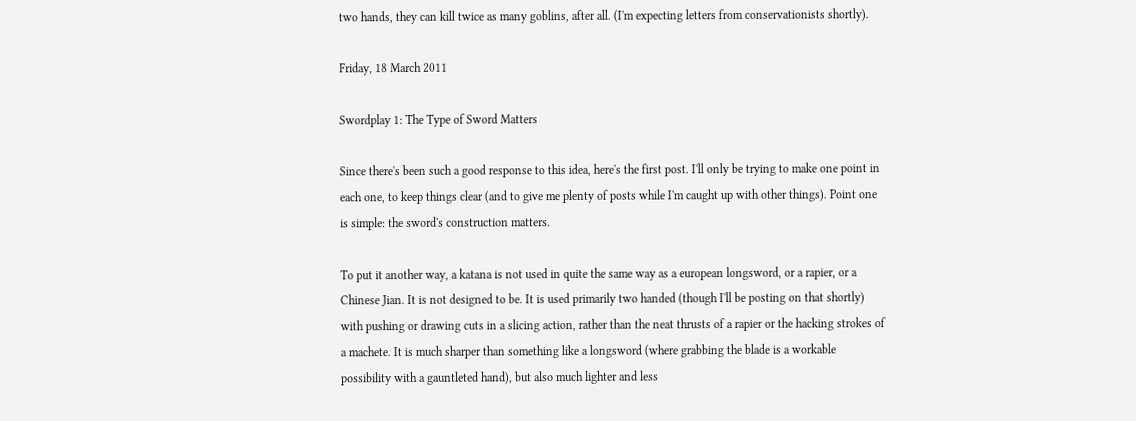two hands, they can kill twice as many goblins, after all. (I'm expecting letters from conservationists shortly).

Friday, 18 March 2011

Swordplay 1: The Type of Sword Matters

Since there's been such a good response to this idea, here's the first post. I'll only be trying to make one point in each one, to keep things clear (and to give me plenty of posts while I'm caught up with other things). Point one is simple: the sword's construction matters.

To put it another way, a katana is not used in quite the same way as a european longsword, or a rapier, or a Chinese Jian. It is not designed to be. It is used primarily two handed (though I'll be posting on that shortly) with pushing or drawing cuts in a slicing action, rather than the neat thrusts of a rapier or the hacking strokes of a machete. It is much sharper than something like a longsword (where grabbing the blade is a workable possibility with a gauntleted hand), but also much lighter and less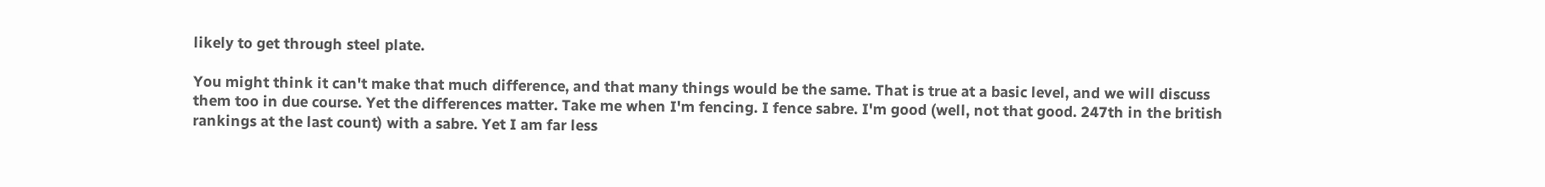likely to get through steel plate.

You might think it can't make that much difference, and that many things would be the same. That is true at a basic level, and we will discuss them too in due course. Yet the differences matter. Take me when I'm fencing. I fence sabre. I'm good (well, not that good. 247th in the british rankings at the last count) with a sabre. Yet I am far less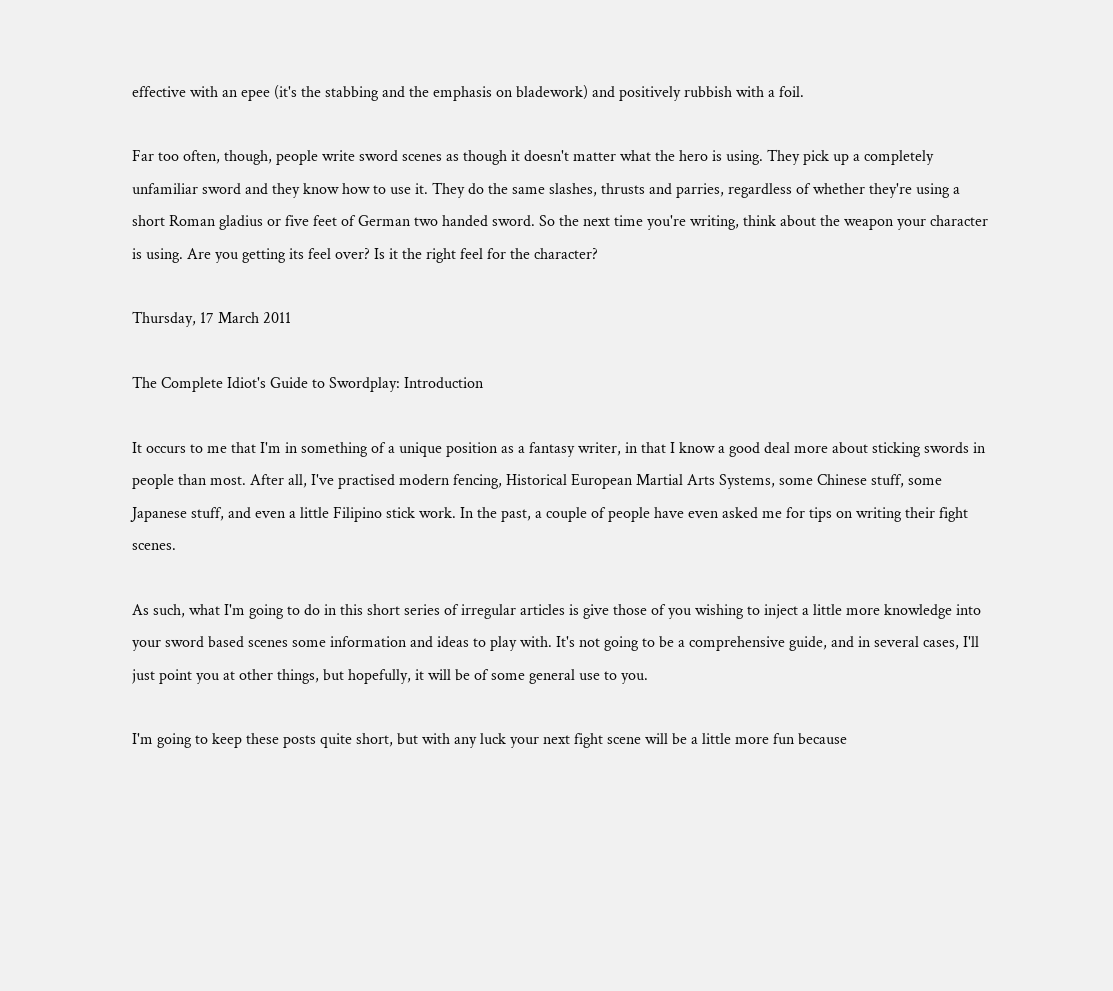effective with an epee (it's the stabbing and the emphasis on bladework) and positively rubbish with a foil.

Far too often, though, people write sword scenes as though it doesn't matter what the hero is using. They pick up a completely unfamiliar sword and they know how to use it. They do the same slashes, thrusts and parries, regardless of whether they're using a short Roman gladius or five feet of German two handed sword. So the next time you're writing, think about the weapon your character is using. Are you getting its feel over? Is it the right feel for the character?

Thursday, 17 March 2011

The Complete Idiot's Guide to Swordplay: Introduction

It occurs to me that I'm in something of a unique position as a fantasy writer, in that I know a good deal more about sticking swords in people than most. After all, I've practised modern fencing, Historical European Martial Arts Systems, some Chinese stuff, some Japanese stuff, and even a little Filipino stick work. In the past, a couple of people have even asked me for tips on writing their fight scenes.

As such, what I'm going to do in this short series of irregular articles is give those of you wishing to inject a little more knowledge into your sword based scenes some information and ideas to play with. It's not going to be a comprehensive guide, and in several cases, I'll just point you at other things, but hopefully, it will be of some general use to you.

I'm going to keep these posts quite short, but with any luck your next fight scene will be a little more fun because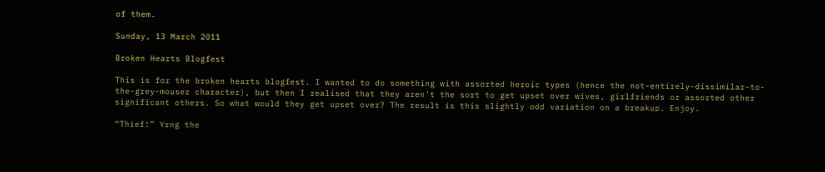of them.

Sunday, 13 March 2011

Broken Hearts Blogfest

This is for the broken hearts blogfest. I wanted to do something with assorted heroic types (hence the not-entirely-dissimilar-to-the-grey-mouser character), but then I realised that they aren't the sort to get upset over wives, girlfriends or assorted other significant others. So what would they get upset over? The result is this slightly odd variation on a breakup. Enjoy.

“Thief!” Yrng the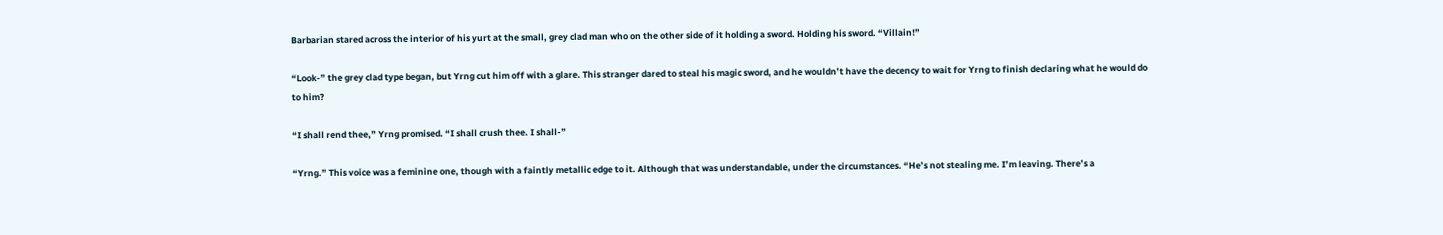Barbarian stared across the interior of his yurt at the small, grey clad man who on the other side of it holding a sword. Holding his sword. “Villain!”

“Look-” the grey clad type began, but Yrng cut him off with a glare. This stranger dared to steal his magic sword, and he wouldn’t have the decency to wait for Yrng to finish declaring what he would do to him?

“I shall rend thee,” Yrng promised. “I shall crush thee. I shall-”

“Yrng.” This voice was a feminine one, though with a faintly metallic edge to it. Although that was understandable, under the circumstances. “He’s not stealing me. I’m leaving. There’s a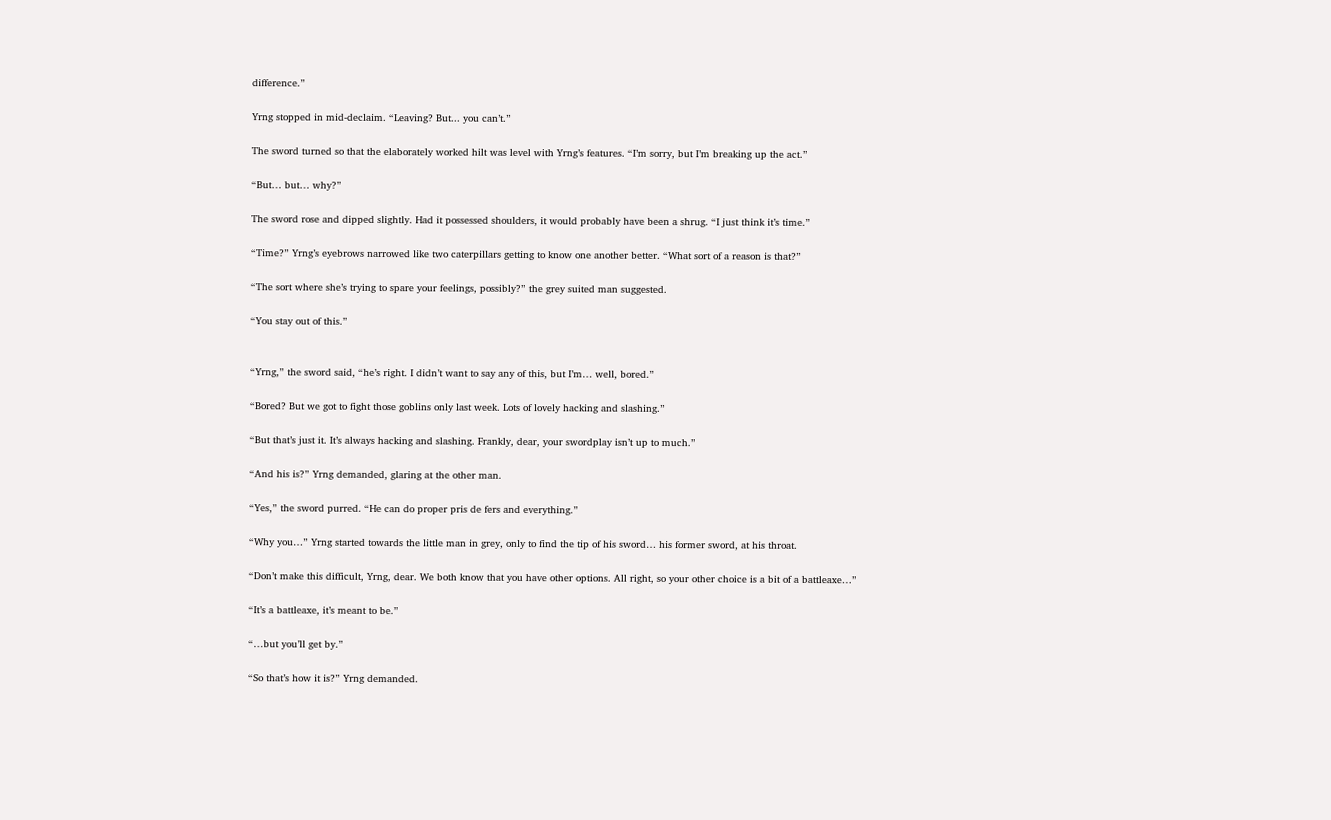difference.”

Yrng stopped in mid-declaim. “Leaving? But... you can’t.”

The sword turned so that the elaborately worked hilt was level with Yrng’s features. “I’m sorry, but I’m breaking up the act.”

“But… but… why?”

The sword rose and dipped slightly. Had it possessed shoulders, it would probably have been a shrug. “I just think it’s time.”

“Time?” Yrng’s eyebrows narrowed like two caterpillars getting to know one another better. “What sort of a reason is that?”

“The sort where she’s trying to spare your feelings, possibly?” the grey suited man suggested.

“You stay out of this.”


“Yrng,” the sword said, “he’s right. I didn’t want to say any of this, but I’m… well, bored.”

“Bored? But we got to fight those goblins only last week. Lots of lovely hacking and slashing.”

“But that’s just it. It’s always hacking and slashing. Frankly, dear, your swordplay isn’t up to much.”

“And his is?” Yrng demanded, glaring at the other man.

“Yes,” the sword purred. “He can do proper pris de fers and everything.”

“Why you…” Yrng started towards the little man in grey, only to find the tip of his sword… his former sword, at his throat.

“Don’t make this difficult, Yrng, dear. We both know that you have other options. All right, so your other choice is a bit of a battleaxe…”

“It’s a battleaxe, it’s meant to be.”

“…but you’ll get by.”

“So that’s how it is?” Yrng demanded.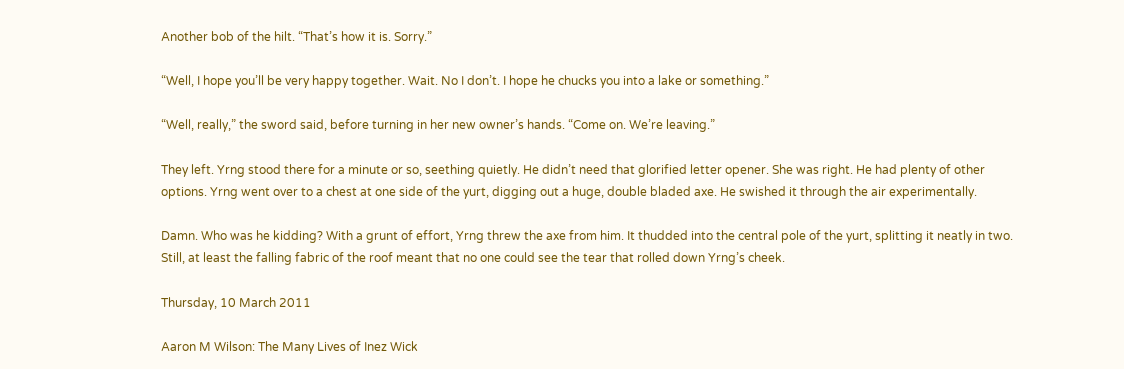Another bob of the hilt. “That’s how it is. Sorry.”

“Well, I hope you’ll be very happy together. Wait. No I don’t. I hope he chucks you into a lake or something.”

“Well, really,” the sword said, before turning in her new owner’s hands. “Come on. We’re leaving.”

They left. Yrng stood there for a minute or so, seething quietly. He didn’t need that glorified letter opener. She was right. He had plenty of other options. Yrng went over to a chest at one side of the yurt, digging out a huge, double bladed axe. He swished it through the air experimentally.

Damn. Who was he kidding? With a grunt of effort, Yrng threw the axe from him. It thudded into the central pole of the yurt, splitting it neatly in two. Still, at least the falling fabric of the roof meant that no one could see the tear that rolled down Yrng’s cheek.

Thursday, 10 March 2011

Aaron M Wilson: The Many Lives of Inez Wick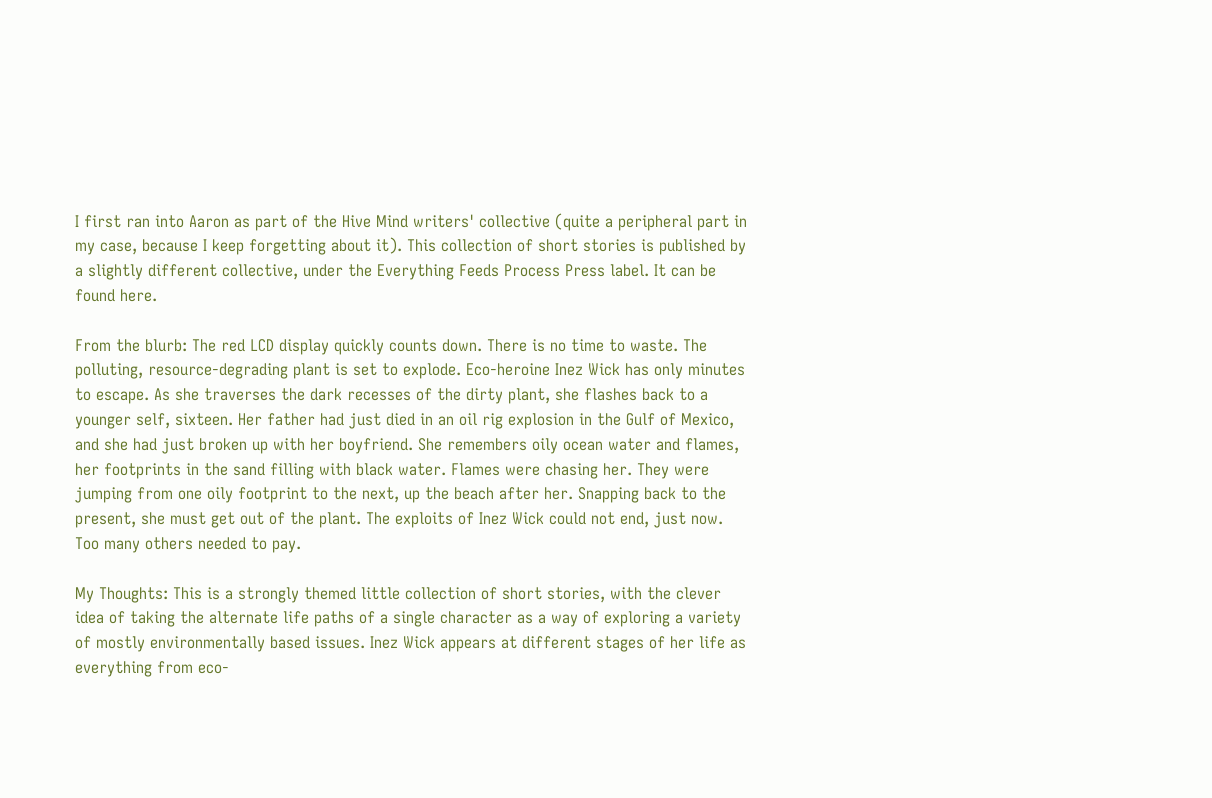I first ran into Aaron as part of the Hive Mind writers' collective (quite a peripheral part in my case, because I keep forgetting about it). This collection of short stories is published by a slightly different collective, under the Everything Feeds Process Press label. It can be found here.

From the blurb: The red LCD display quickly counts down. There is no time to waste. The polluting, resource-degrading plant is set to explode. Eco-heroine Inez Wick has only minutes to escape. As she traverses the dark recesses of the dirty plant, she flashes back to a younger self, sixteen. Her father had just died in an oil rig explosion in the Gulf of Mexico, and she had just broken up with her boyfriend. She remembers oily ocean water and flames, her footprints in the sand filling with black water. Flames were chasing her. They were jumping from one oily footprint to the next, up the beach after her. Snapping back to the present, she must get out of the plant. The exploits of Inez Wick could not end, just now. Too many others needed to pay.

My Thoughts: This is a strongly themed little collection of short stories, with the clever idea of taking the alternate life paths of a single character as a way of exploring a variety of mostly environmentally based issues. Inez Wick appears at different stages of her life as everything from eco-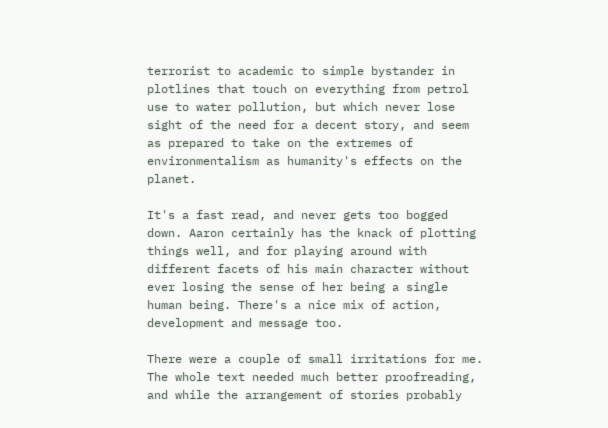terrorist to academic to simple bystander in plotlines that touch on everything from petrol use to water pollution, but which never lose sight of the need for a decent story, and seem as prepared to take on the extremes of environmentalism as humanity's effects on the planet.

It's a fast read, and never gets too bogged down. Aaron certainly has the knack of plotting things well, and for playing around with different facets of his main character without ever losing the sense of her being a single human being. There's a nice mix of action, development and message too.

There were a couple of small irritations for me. The whole text needed much better proofreading, and while the arrangement of stories probably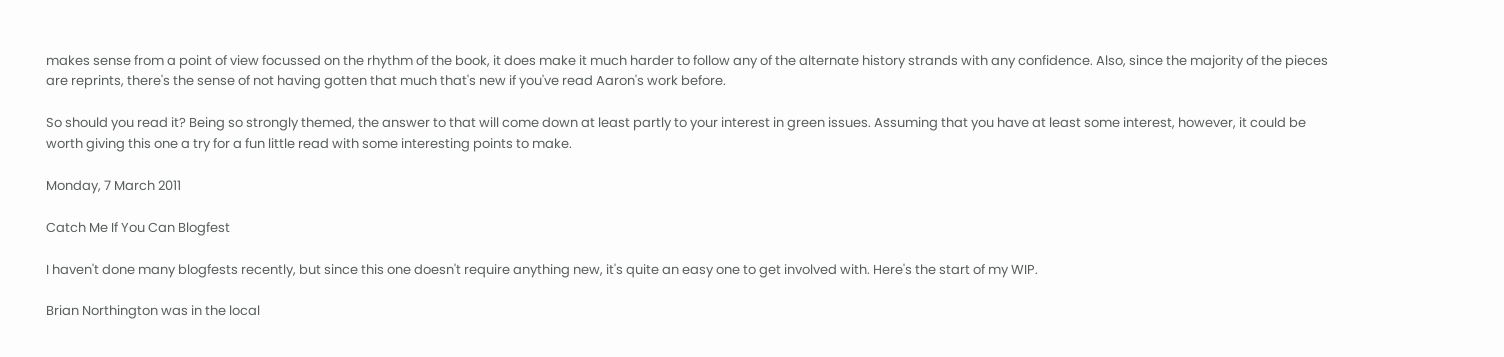makes sense from a point of view focussed on the rhythm of the book, it does make it much harder to follow any of the alternate history strands with any confidence. Also, since the majority of the pieces are reprints, there's the sense of not having gotten that much that's new if you've read Aaron's work before.

So should you read it? Being so strongly themed, the answer to that will come down at least partly to your interest in green issues. Assuming that you have at least some interest, however, it could be worth giving this one a try for a fun little read with some interesting points to make.

Monday, 7 March 2011

Catch Me If You Can Blogfest

I haven't done many blogfests recently, but since this one doesn't require anything new, it's quite an easy one to get involved with. Here's the start of my WIP.

Brian Northington was in the local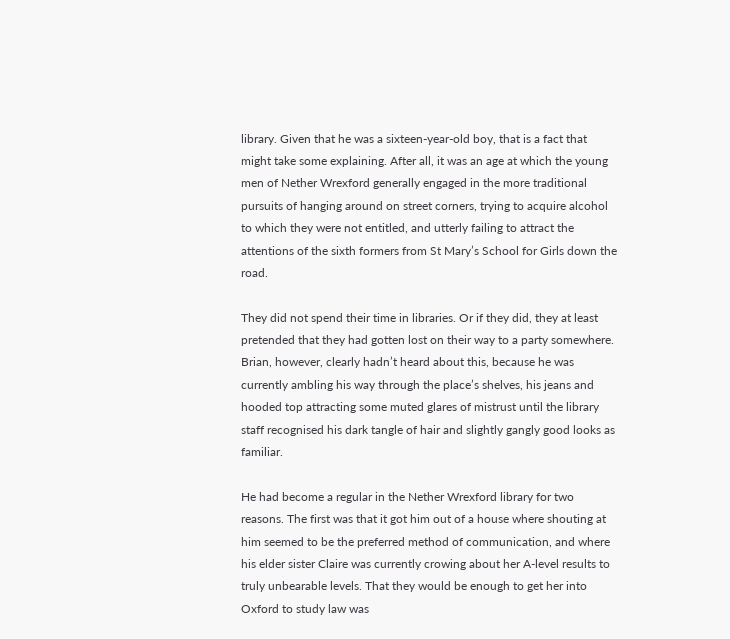library. Given that he was a sixteen-year-old boy, that is a fact that might take some explaining. After all, it was an age at which the young men of Nether Wrexford generally engaged in the more traditional pursuits of hanging around on street corners, trying to acquire alcohol to which they were not entitled, and utterly failing to attract the attentions of the sixth formers from St Mary’s School for Girls down the road.

They did not spend their time in libraries. Or if they did, they at least pretended that they had gotten lost on their way to a party somewhere. Brian, however, clearly hadn’t heard about this, because he was currently ambling his way through the place’s shelves, his jeans and hooded top attracting some muted glares of mistrust until the library staff recognised his dark tangle of hair and slightly gangly good looks as familiar.

He had become a regular in the Nether Wrexford library for two reasons. The first was that it got him out of a house where shouting at him seemed to be the preferred method of communication, and where his elder sister Claire was currently crowing about her A-level results to truly unbearable levels. That they would be enough to get her into Oxford to study law was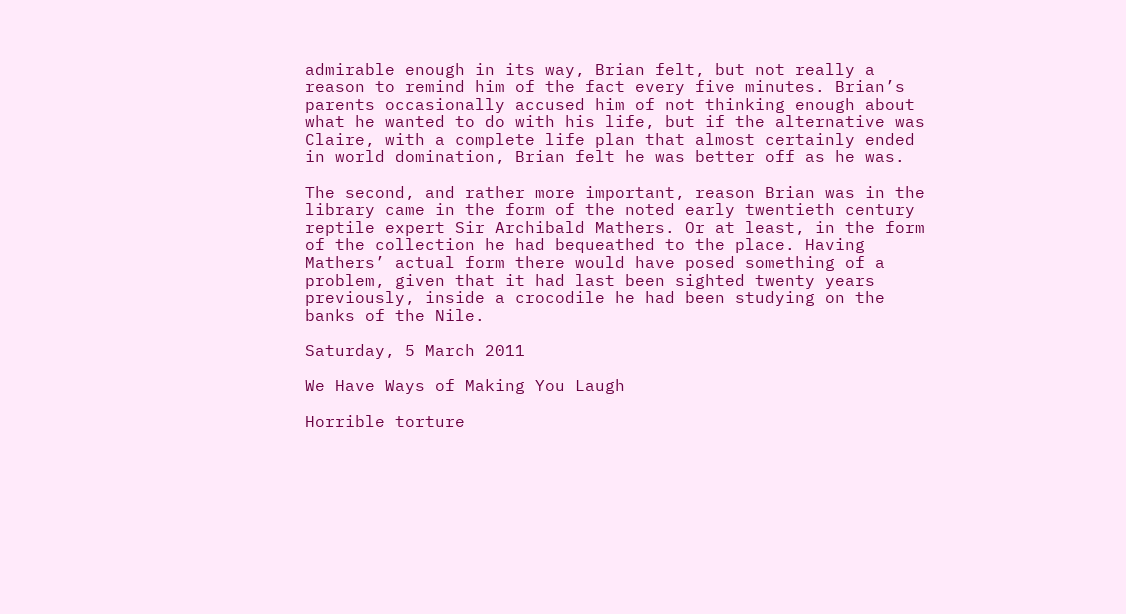admirable enough in its way, Brian felt, but not really a reason to remind him of the fact every five minutes. Brian’s parents occasionally accused him of not thinking enough about what he wanted to do with his life, but if the alternative was Claire, with a complete life plan that almost certainly ended in world domination, Brian felt he was better off as he was.

The second, and rather more important, reason Brian was in the library came in the form of the noted early twentieth century reptile expert Sir Archibald Mathers. Or at least, in the form of the collection he had bequeathed to the place. Having Mathers’ actual form there would have posed something of a problem, given that it had last been sighted twenty years previously, inside a crocodile he had been studying on the banks of the Nile.

Saturday, 5 March 2011

We Have Ways of Making You Laugh

Horrible torture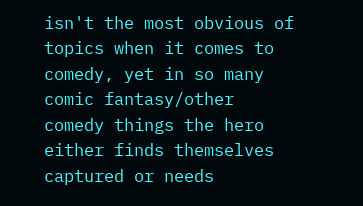isn't the most obvious of topics when it comes to comedy, yet in so many comic fantasy/other comedy things the hero either finds themselves captured or needs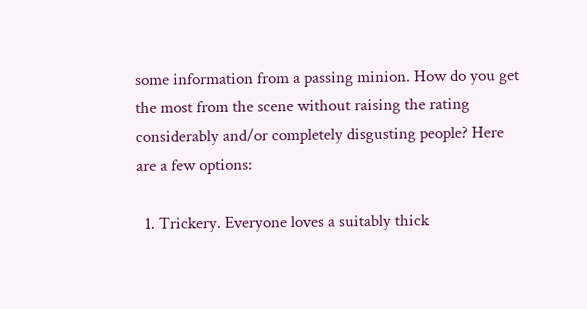some information from a passing minion. How do you get the most from the scene without raising the rating considerably and/or completely disgusting people? Here are a few options:

  1. Trickery. Everyone loves a suitably thick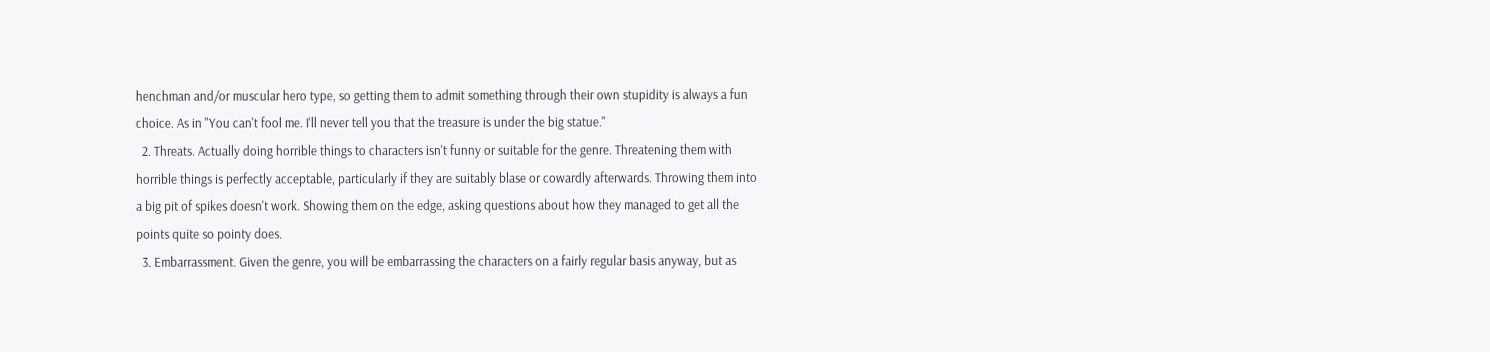henchman and/or muscular hero type, so getting them to admit something through their own stupidity is always a fun choice. As in "You can't fool me. I'll never tell you that the treasure is under the big statue."
  2. Threats. Actually doing horrible things to characters isn't funny or suitable for the genre. Threatening them with horrible things is perfectly acceptable, particularly if they are suitably blase or cowardly afterwards. Throwing them into a big pit of spikes doesn't work. Showing them on the edge, asking questions about how they managed to get all the points quite so pointy does.
  3. Embarrassment. Given the genre, you will be embarrassing the characters on a fairly regular basis anyway, but as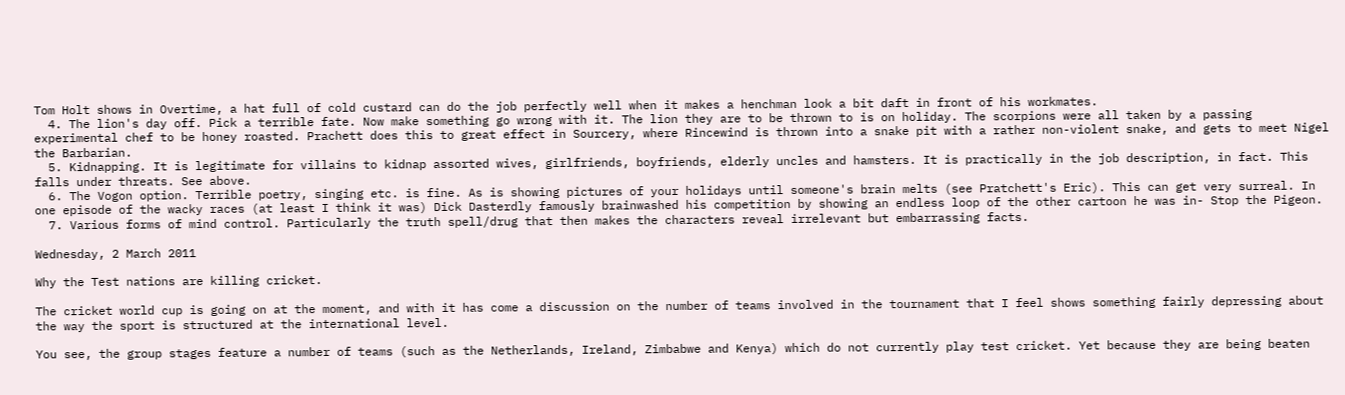Tom Holt shows in Overtime, a hat full of cold custard can do the job perfectly well when it makes a henchman look a bit daft in front of his workmates.
  4. The lion's day off. Pick a terrible fate. Now make something go wrong with it. The lion they are to be thrown to is on holiday. The scorpions were all taken by a passing experimental chef to be honey roasted. Prachett does this to great effect in Sourcery, where Rincewind is thrown into a snake pit with a rather non-violent snake, and gets to meet Nigel the Barbarian.
  5. Kidnapping. It is legitimate for villains to kidnap assorted wives, girlfriends, boyfriends, elderly uncles and hamsters. It is practically in the job description, in fact. This falls under threats. See above.
  6. The Vogon option. Terrible poetry, singing etc. is fine. As is showing pictures of your holidays until someone's brain melts (see Pratchett's Eric). This can get very surreal. In one episode of the wacky races (at least I think it was) Dick Dasterdly famously brainwashed his competition by showing an endless loop of the other cartoon he was in- Stop the Pigeon.
  7. Various forms of mind control. Particularly the truth spell/drug that then makes the characters reveal irrelevant but embarrassing facts.

Wednesday, 2 March 2011

Why the Test nations are killing cricket.

The cricket world cup is going on at the moment, and with it has come a discussion on the number of teams involved in the tournament that I feel shows something fairly depressing about the way the sport is structured at the international level.

You see, the group stages feature a number of teams (such as the Netherlands, Ireland, Zimbabwe and Kenya) which do not currently play test cricket. Yet because they are being beaten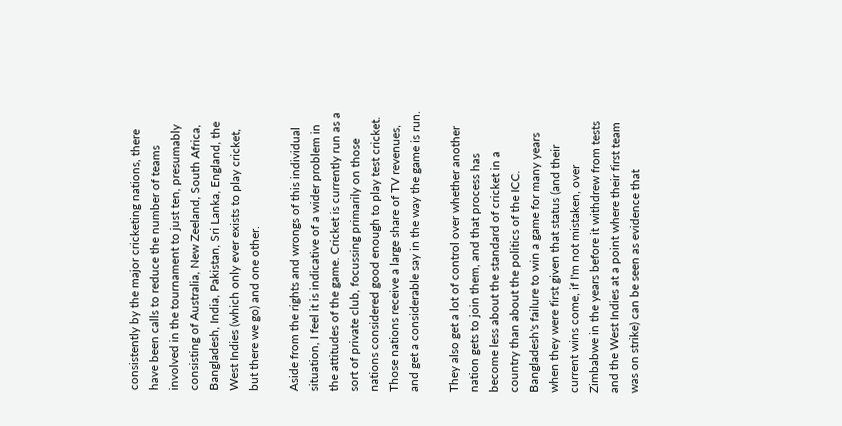consistently by the major cricketing nations, there have been calls to reduce the number of teams involved in the tournament to just ten, presumably consisting of Australia, New Zeeland, South Africa, Bangladesh, India, Pakistan, Sri Lanka, England, the West Indies (which only ever exists to play cricket, but there we go) and one other.

Aside from the rights and wrongs of this individual situation, I feel it is indicative of a wider problem in the attitudes of the game. Cricket is currently run as a sort of private club, focussing primarily on those nations considered good enough to play test cricket. Those nations receive a large share of TV revenues, and get a considerable say in the way the game is run.

They also get a lot of control over whether another nation gets to join them, and that process has become less about the standard of cricket in a country than about the politics of the ICC. Bangladesh's failure to win a game for many years when they were first given that status (and their current wins come, if I'm not mistaken, over Zimbabwe in the years before it withdrew from tests and the West Indies at a point where their first team was on strike) can be seen as evidence that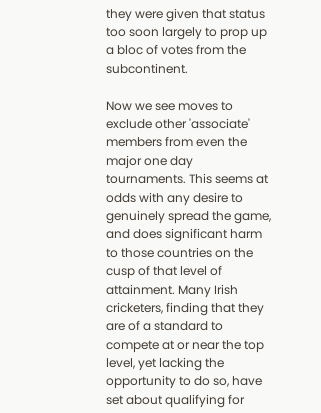they were given that status too soon largely to prop up a bloc of votes from the subcontinent.

Now we see moves to exclude other 'associate' members from even the major one day tournaments. This seems at odds with any desire to genuinely spread the game, and does significant harm to those countries on the cusp of that level of attainment. Many Irish cricketers, finding that they are of a standard to compete at or near the top level, yet lacking the opportunity to do so, have set about qualifying for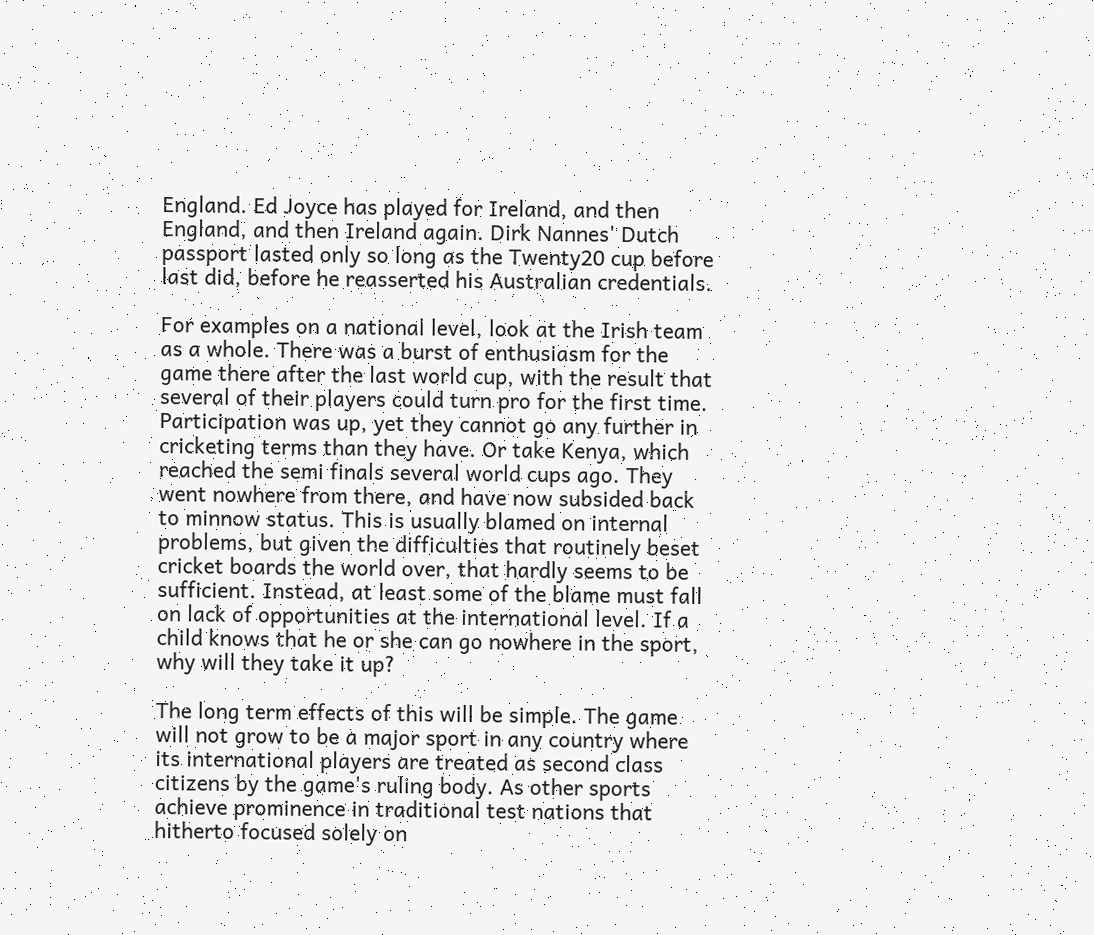England. Ed Joyce has played for Ireland, and then England, and then Ireland again. Dirk Nannes' Dutch passport lasted only so long as the Twenty20 cup before last did, before he reasserted his Australian credentials.

For examples on a national level, look at the Irish team as a whole. There was a burst of enthusiasm for the game there after the last world cup, with the result that several of their players could turn pro for the first time. Participation was up, yet they cannot go any further in cricketing terms than they have. Or take Kenya, which reached the semi finals several world cups ago. They went nowhere from there, and have now subsided back to minnow status. This is usually blamed on internal problems, but given the difficulties that routinely beset cricket boards the world over, that hardly seems to be sufficient. Instead, at least some of the blame must fall on lack of opportunities at the international level. If a child knows that he or she can go nowhere in the sport, why will they take it up?

The long term effects of this will be simple. The game will not grow to be a major sport in any country where its international players are treated as second class citizens by the game's ruling body. As other sports achieve prominence in traditional test nations that hitherto focused solely on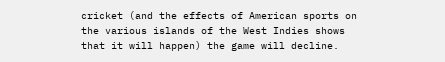cricket (and the effects of American sports on the various islands of the West Indies shows that it will happen) the game will decline.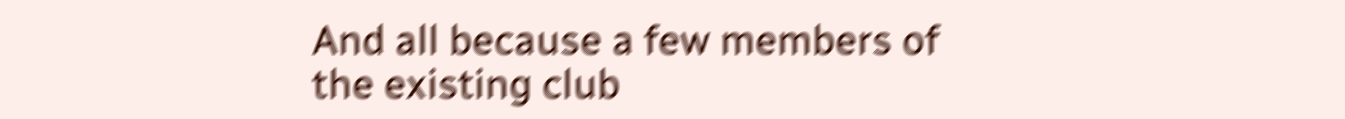And all because a few members of the existing club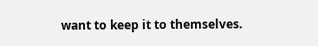want to keep it to themselves.